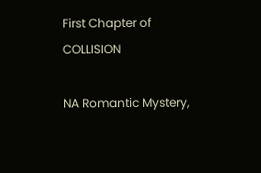First Chapter of COLLISION

NA Romantic Mystery,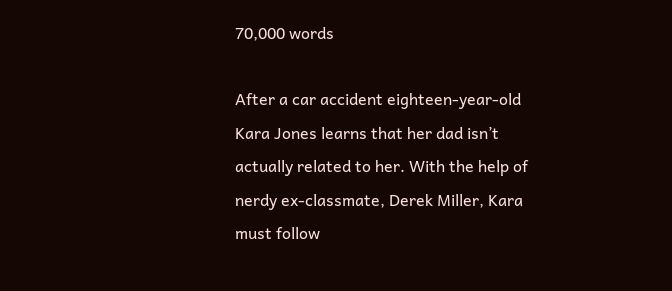70,000 words

After a car accident eighteen-year-old Kara Jones learns that her dad isn’t actually related to her. With the help of nerdy ex-classmate, Derek Miller, Kara must follow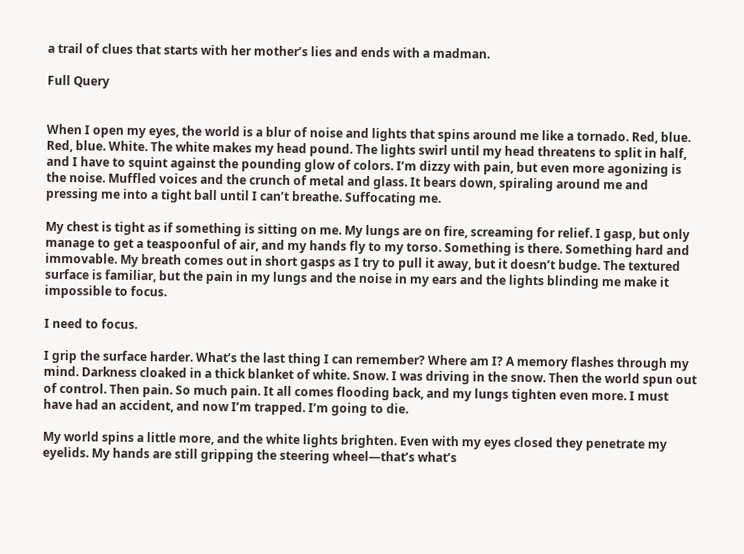a trail of clues that starts with her mother’s lies and ends with a madman.

Full Query


When I open my eyes, the world is a blur of noise and lights that spins around me like a tornado. Red, blue. Red, blue. White. The white makes my head pound. The lights swirl until my head threatens to split in half, and I have to squint against the pounding glow of colors. I’m dizzy with pain, but even more agonizing is the noise. Muffled voices and the crunch of metal and glass. It bears down, spiraling around me and pressing me into a tight ball until I can’t breathe. Suffocating me.

My chest is tight as if something is sitting on me. My lungs are on fire, screaming for relief. I gasp, but only manage to get a teaspoonful of air, and my hands fly to my torso. Something is there. Something hard and immovable. My breath comes out in short gasps as I try to pull it away, but it doesn’t budge. The textured surface is familiar, but the pain in my lungs and the noise in my ears and the lights blinding me make it impossible to focus.

I need to focus.

I grip the surface harder. What’s the last thing I can remember? Where am I? A memory flashes through my mind. Darkness cloaked in a thick blanket of white. Snow. I was driving in the snow. Then the world spun out of control. Then pain. So much pain. It all comes flooding back, and my lungs tighten even more. I must have had an accident, and now I’m trapped. I’m going to die.

My world spins a little more, and the white lights brighten. Even with my eyes closed they penetrate my eyelids. My hands are still gripping the steering wheel—that’s what’s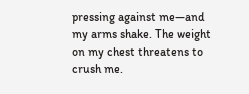pressing against me—and my arms shake. The weight on my chest threatens to crush me.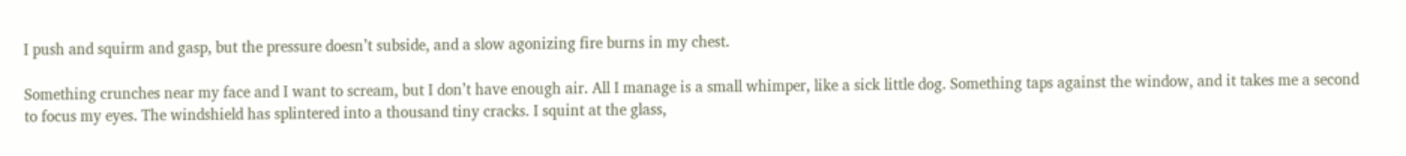I push and squirm and gasp, but the pressure doesn’t subside, and a slow agonizing fire burns in my chest.

Something crunches near my face and I want to scream, but I don’t have enough air. All I manage is a small whimper, like a sick little dog. Something taps against the window, and it takes me a second to focus my eyes. The windshield has splintered into a thousand tiny cracks. I squint at the glass,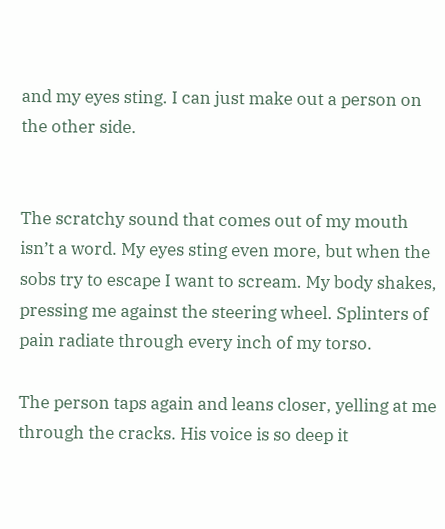and my eyes sting. I can just make out a person on the other side.


The scratchy sound that comes out of my mouth isn’t a word. My eyes sting even more, but when the sobs try to escape I want to scream. My body shakes, pressing me against the steering wheel. Splinters of pain radiate through every inch of my torso.

The person taps again and leans closer, yelling at me through the cracks. His voice is so deep it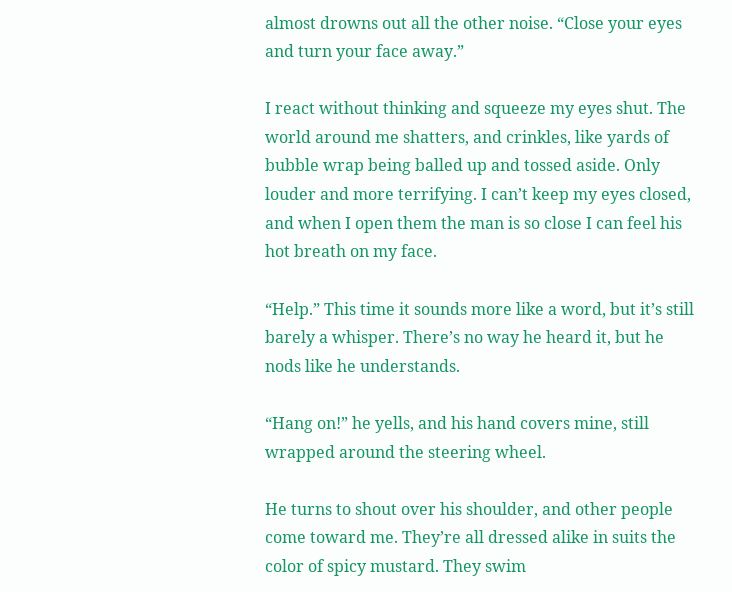almost drowns out all the other noise. “Close your eyes and turn your face away.”

I react without thinking and squeeze my eyes shut. The world around me shatters, and crinkles, like yards of bubble wrap being balled up and tossed aside. Only louder and more terrifying. I can’t keep my eyes closed, and when I open them the man is so close I can feel his hot breath on my face.

“Help.” This time it sounds more like a word, but it’s still barely a whisper. There’s no way he heard it, but he nods like he understands.

“Hang on!” he yells, and his hand covers mine, still wrapped around the steering wheel.

He turns to shout over his shoulder, and other people come toward me. They’re all dressed alike in suits the color of spicy mustard. They swim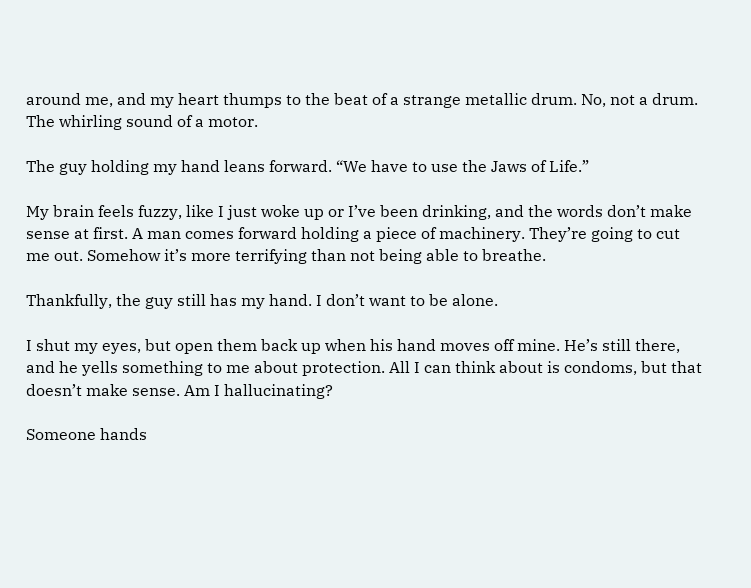around me, and my heart thumps to the beat of a strange metallic drum. No, not a drum. The whirling sound of a motor.

The guy holding my hand leans forward. “We have to use the Jaws of Life.”

My brain feels fuzzy, like I just woke up or I’ve been drinking, and the words don’t make sense at first. A man comes forward holding a piece of machinery. They’re going to cut me out. Somehow it’s more terrifying than not being able to breathe.

Thankfully, the guy still has my hand. I don’t want to be alone.

I shut my eyes, but open them back up when his hand moves off mine. He’s still there, and he yells something to me about protection. All I can think about is condoms, but that doesn’t make sense. Am I hallucinating?

Someone hands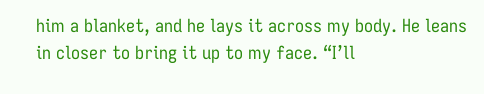him a blanket, and he lays it across my body. He leans in closer to bring it up to my face. “I’ll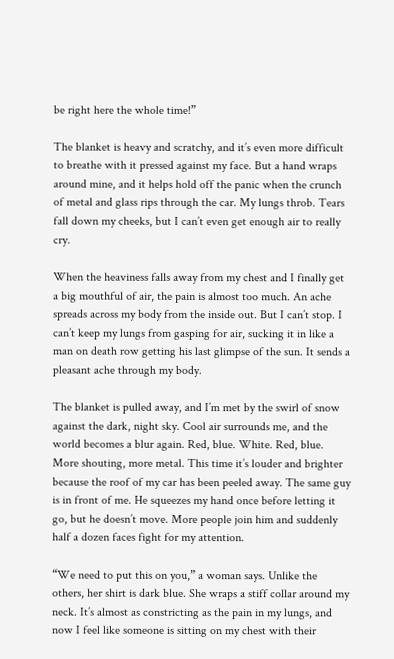be right here the whole time!”

The blanket is heavy and scratchy, and it’s even more difficult to breathe with it pressed against my face. But a hand wraps around mine, and it helps hold off the panic when the crunch of metal and glass rips through the car. My lungs throb. Tears fall down my cheeks, but I can’t even get enough air to really cry.

When the heaviness falls away from my chest and I finally get a big mouthful of air, the pain is almost too much. An ache spreads across my body from the inside out. But I can’t stop. I can’t keep my lungs from gasping for air, sucking it in like a man on death row getting his last glimpse of the sun. It sends a pleasant ache through my body.

The blanket is pulled away, and I’m met by the swirl of snow against the dark, night sky. Cool air surrounds me, and the world becomes a blur again. Red, blue. White. Red, blue. More shouting, more metal. This time it’s louder and brighter because the roof of my car has been peeled away. The same guy is in front of me. He squeezes my hand once before letting it go, but he doesn’t move. More people join him and suddenly half a dozen faces fight for my attention.

“We need to put this on you,” a woman says. Unlike the others, her shirt is dark blue. She wraps a stiff collar around my neck. It’s almost as constricting as the pain in my lungs, and now I feel like someone is sitting on my chest with their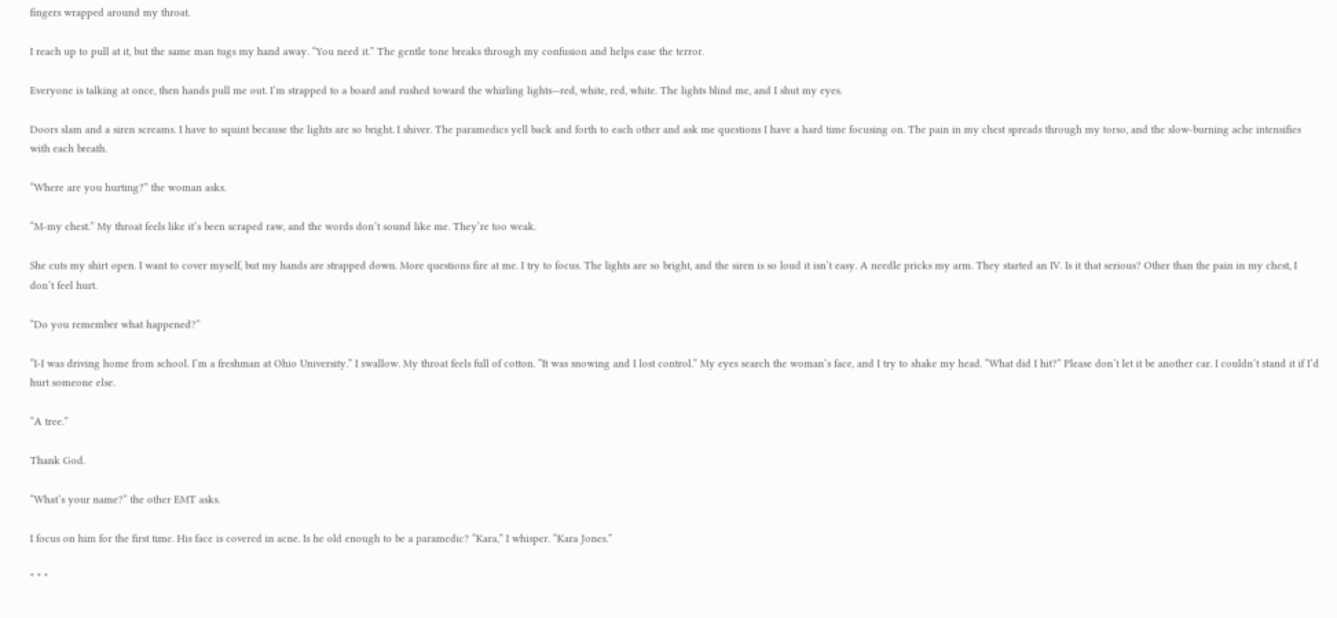fingers wrapped around my throat.

I reach up to pull at it, but the same man tugs my hand away. “You need it.” The gentle tone breaks through my confusion and helps ease the terror.

Everyone is talking at once, then hands pull me out. I’m strapped to a board and rushed toward the whirling lights—red, white, red, white. The lights blind me, and I shut my eyes.

Doors slam and a siren screams. I have to squint because the lights are so bright. I shiver. The paramedics yell back and forth to each other and ask me questions I have a hard time focusing on. The pain in my chest spreads through my torso, and the slow-burning ache intensifies with each breath.

“Where are you hurting?” the woman asks.

“M-my chest.” My throat feels like it’s been scraped raw, and the words don’t sound like me. They’re too weak.

She cuts my shirt open. I want to cover myself, but my hands are strapped down. More questions fire at me. I try to focus. The lights are so bright, and the siren is so loud it isn’t easy. A needle pricks my arm. They started an IV. Is it that serious? Other than the pain in my chest, I don’t feel hurt.

“Do you remember what happened?”

“I-I was driving home from school. I’m a freshman at Ohio University.” I swallow. My throat feels full of cotton. “It was snowing and I lost control.” My eyes search the woman’s face, and I try to shake my head. “What did I hit?” Please don’t let it be another car. I couldn’t stand it if I’d hurt someone else.

“A tree.”

Thank God.

“What’s your name?” the other EMT asks.

I focus on him for the first time. His face is covered in acne. Is he old enough to be a paramedic? “Kara,” I whisper. “Kara Jones.”

* * *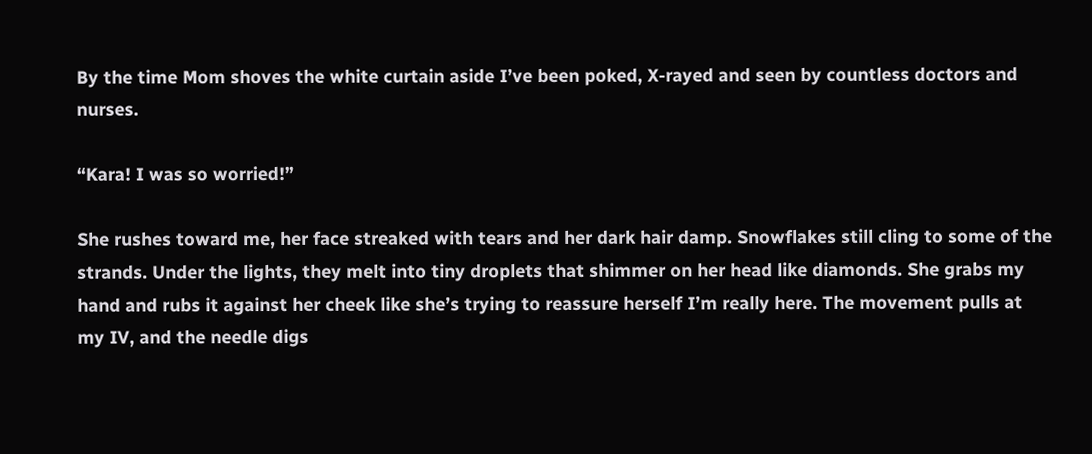By the time Mom shoves the white curtain aside I’ve been poked, X-rayed and seen by countless doctors and nurses.

“Kara! I was so worried!”

She rushes toward me, her face streaked with tears and her dark hair damp. Snowflakes still cling to some of the strands. Under the lights, they melt into tiny droplets that shimmer on her head like diamonds. She grabs my hand and rubs it against her cheek like she’s trying to reassure herself I’m really here. The movement pulls at my IV, and the needle digs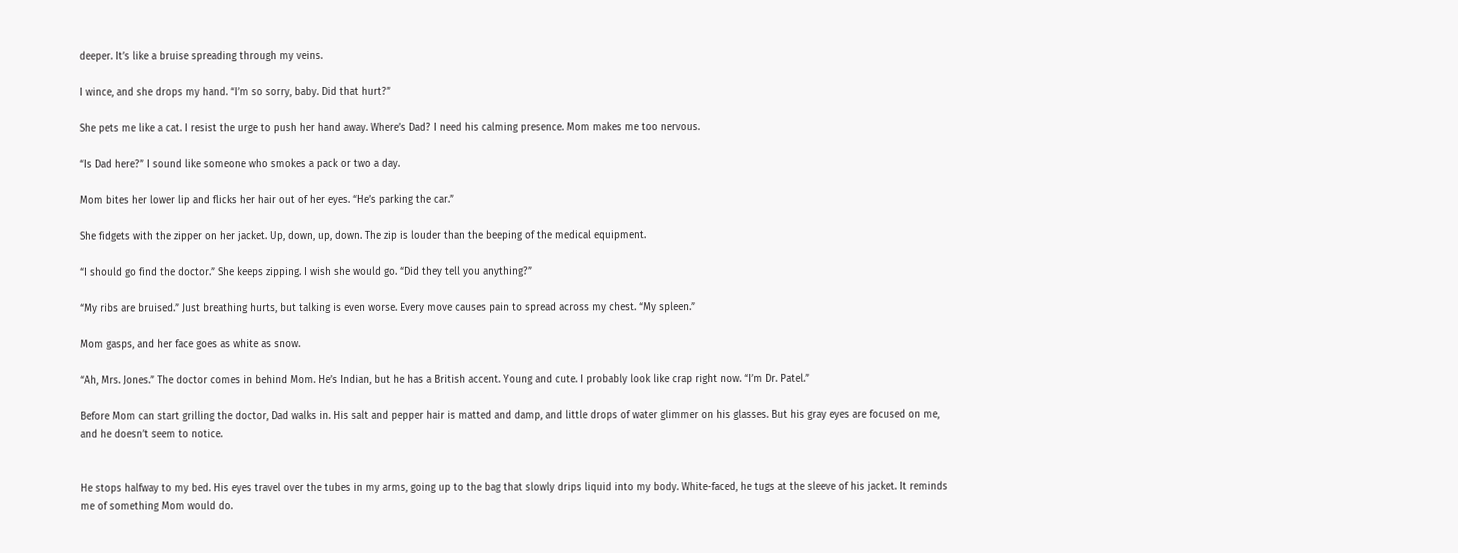deeper. It’s like a bruise spreading through my veins.

I wince, and she drops my hand. “I’m so sorry, baby. Did that hurt?”

She pets me like a cat. I resist the urge to push her hand away. Where’s Dad? I need his calming presence. Mom makes me too nervous.

“Is Dad here?” I sound like someone who smokes a pack or two a day.

Mom bites her lower lip and flicks her hair out of her eyes. “He’s parking the car.”

She fidgets with the zipper on her jacket. Up, down, up, down. The zip is louder than the beeping of the medical equipment.

“I should go find the doctor.” She keeps zipping. I wish she would go. “Did they tell you anything?”

“My ribs are bruised.” Just breathing hurts, but talking is even worse. Every move causes pain to spread across my chest. “My spleen.”

Mom gasps, and her face goes as white as snow.

“Ah, Mrs. Jones.” The doctor comes in behind Mom. He’s Indian, but he has a British accent. Young and cute. I probably look like crap right now. “I’m Dr. Patel.”

Before Mom can start grilling the doctor, Dad walks in. His salt and pepper hair is matted and damp, and little drops of water glimmer on his glasses. But his gray eyes are focused on me, and he doesn’t seem to notice.


He stops halfway to my bed. His eyes travel over the tubes in my arms, going up to the bag that slowly drips liquid into my body. White-faced, he tugs at the sleeve of his jacket. It reminds me of something Mom would do.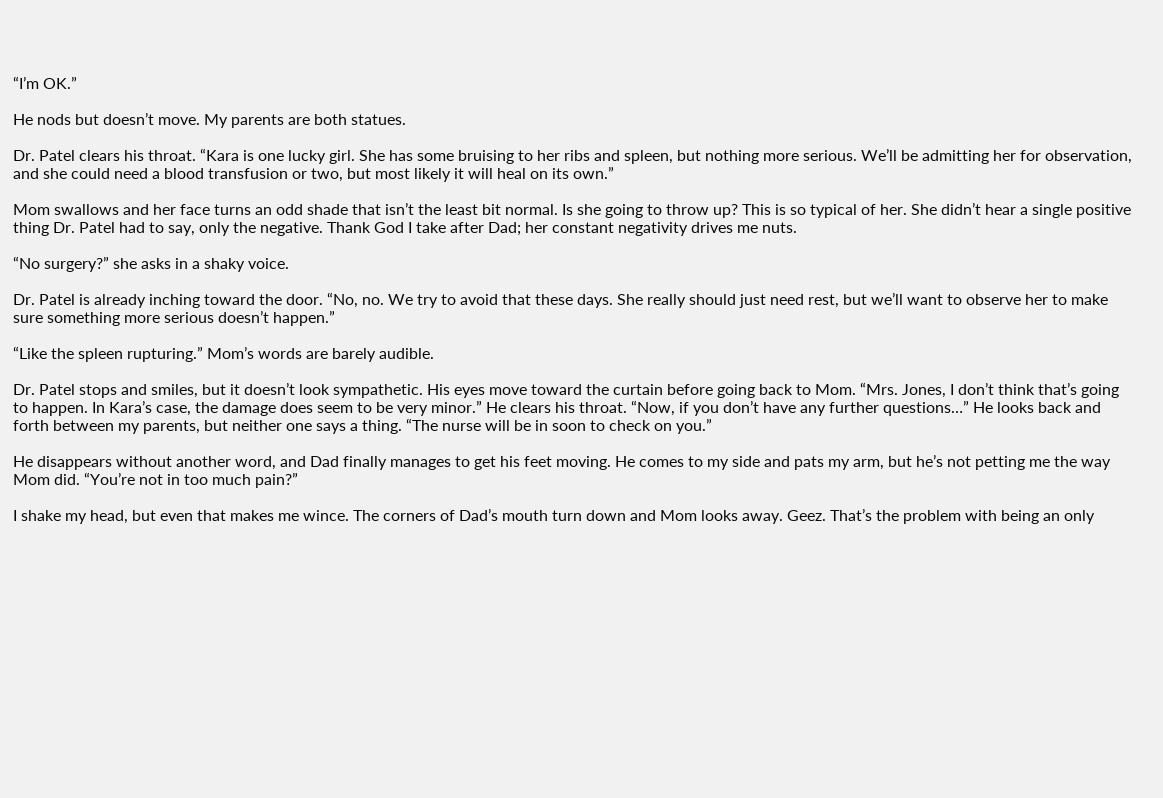“I’m OK.”

He nods but doesn’t move. My parents are both statues.

Dr. Patel clears his throat. “Kara is one lucky girl. She has some bruising to her ribs and spleen, but nothing more serious. We’ll be admitting her for observation, and she could need a blood transfusion or two, but most likely it will heal on its own.”

Mom swallows and her face turns an odd shade that isn’t the least bit normal. Is she going to throw up? This is so typical of her. She didn’t hear a single positive thing Dr. Patel had to say, only the negative. Thank God I take after Dad; her constant negativity drives me nuts.

“No surgery?” she asks in a shaky voice.

Dr. Patel is already inching toward the door. “No, no. We try to avoid that these days. She really should just need rest, but we’ll want to observe her to make sure something more serious doesn’t happen.”

“Like the spleen rupturing.” Mom’s words are barely audible.

Dr. Patel stops and smiles, but it doesn’t look sympathetic. His eyes move toward the curtain before going back to Mom. “Mrs. Jones, I don’t think that’s going to happen. In Kara’s case, the damage does seem to be very minor.” He clears his throat. “Now, if you don’t have any further questions…” He looks back and forth between my parents, but neither one says a thing. “The nurse will be in soon to check on you.”

He disappears without another word, and Dad finally manages to get his feet moving. He comes to my side and pats my arm, but he’s not petting me the way Mom did. “You’re not in too much pain?”

I shake my head, but even that makes me wince. The corners of Dad’s mouth turn down and Mom looks away. Geez. That’s the problem with being an only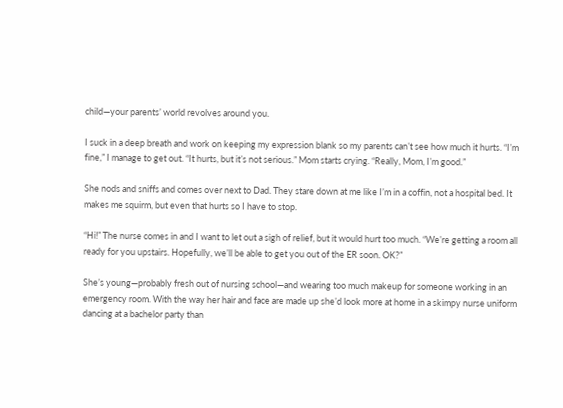child—your parents’ world revolves around you.

I suck in a deep breath and work on keeping my expression blank so my parents can’t see how much it hurts. “I’m fine,” I manage to get out. “It hurts, but it’s not serious.” Mom starts crying. “Really, Mom, I’m good.”

She nods and sniffs and comes over next to Dad. They stare down at me like I’m in a coffin, not a hospital bed. It makes me squirm, but even that hurts so I have to stop.

“Hi!” The nurse comes in and I want to let out a sigh of relief, but it would hurt too much. “We’re getting a room all ready for you upstairs. Hopefully, we’ll be able to get you out of the ER soon. OK?”

She’s young—probably fresh out of nursing school—and wearing too much makeup for someone working in an emergency room. With the way her hair and face are made up she’d look more at home in a skimpy nurse uniform dancing at a bachelor party than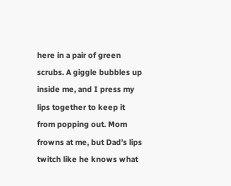here in a pair of green scrubs. A giggle bubbles up inside me, and I press my lips together to keep it from popping out. Mom frowns at me, but Dad’s lips twitch like he knows what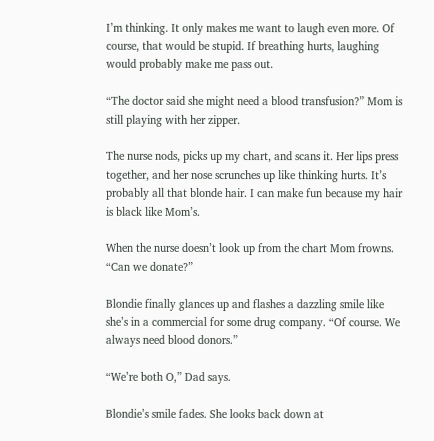I’m thinking. It only makes me want to laugh even more. Of course, that would be stupid. If breathing hurts, laughing would probably make me pass out.

“The doctor said she might need a blood transfusion?” Mom is still playing with her zipper.

The nurse nods, picks up my chart, and scans it. Her lips press together, and her nose scrunches up like thinking hurts. It’s probably all that blonde hair. I can make fun because my hair is black like Mom’s.

When the nurse doesn’t look up from the chart Mom frowns. “Can we donate?”

Blondie finally glances up and flashes a dazzling smile like she’s in a commercial for some drug company. “Of course. We always need blood donors.”

“We’re both O,” Dad says.

Blondie’s smile fades. She looks back down at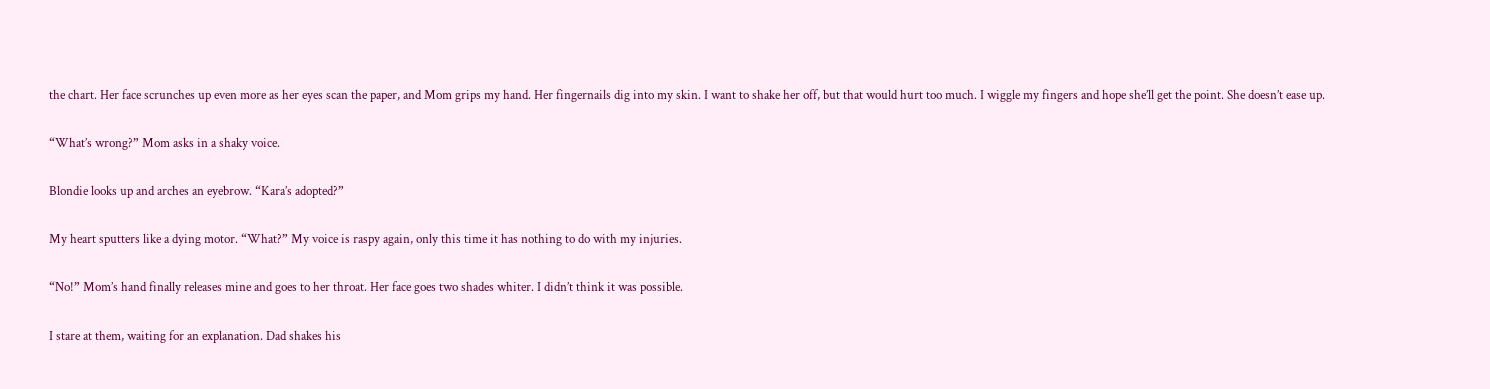the chart. Her face scrunches up even more as her eyes scan the paper, and Mom grips my hand. Her fingernails dig into my skin. I want to shake her off, but that would hurt too much. I wiggle my fingers and hope she’ll get the point. She doesn’t ease up.

“What’s wrong?” Mom asks in a shaky voice.

Blondie looks up and arches an eyebrow. “Kara’s adopted?”

My heart sputters like a dying motor. “What?” My voice is raspy again, only this time it has nothing to do with my injuries.

“No!” Mom’s hand finally releases mine and goes to her throat. Her face goes two shades whiter. I didn’t think it was possible.

I stare at them, waiting for an explanation. Dad shakes his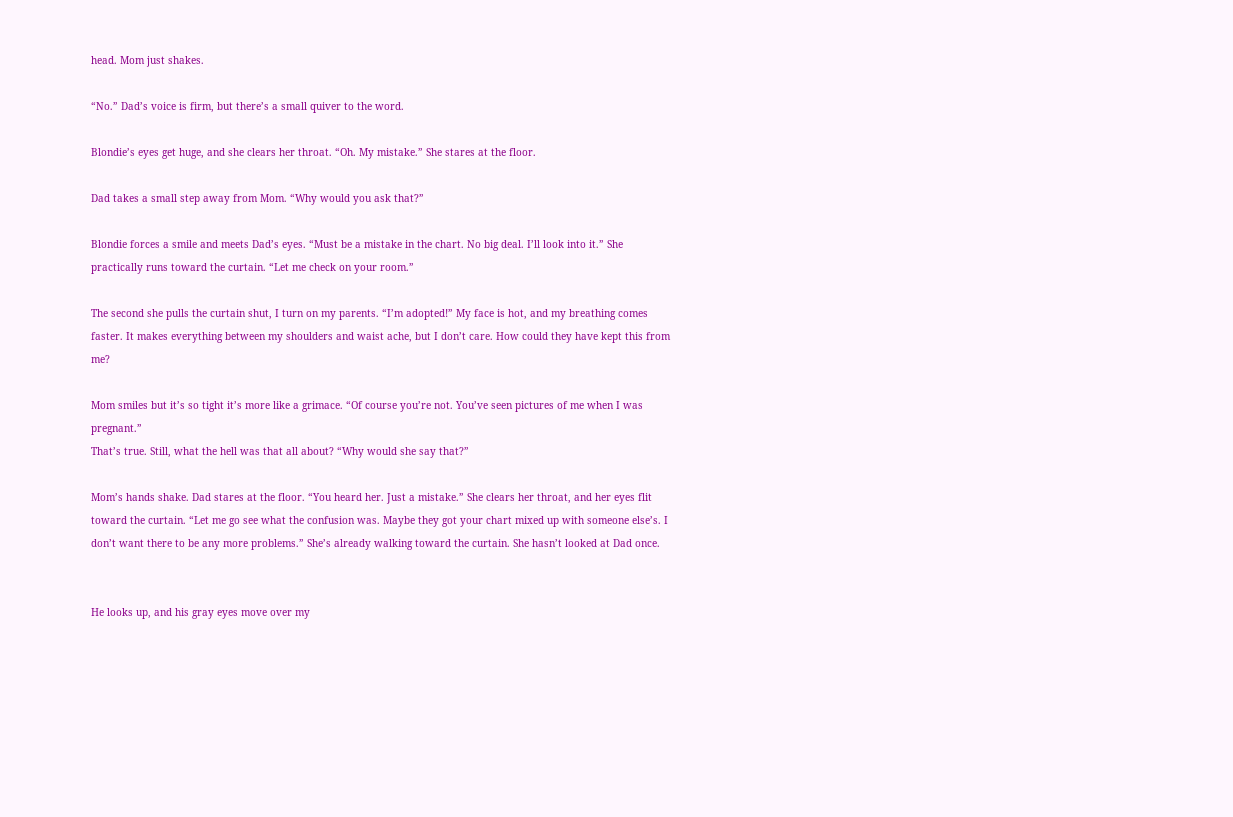head. Mom just shakes.

“No.” Dad’s voice is firm, but there’s a small quiver to the word.

Blondie’s eyes get huge, and she clears her throat. “Oh. My mistake.” She stares at the floor.

Dad takes a small step away from Mom. “Why would you ask that?”

Blondie forces a smile and meets Dad’s eyes. “Must be a mistake in the chart. No big deal. I’ll look into it.” She practically runs toward the curtain. “Let me check on your room.”

The second she pulls the curtain shut, I turn on my parents. “I’m adopted!” My face is hot, and my breathing comes faster. It makes everything between my shoulders and waist ache, but I don’t care. How could they have kept this from me?

Mom smiles but it’s so tight it’s more like a grimace. “Of course you’re not. You’ve seen pictures of me when I was pregnant.”
That’s true. Still, what the hell was that all about? “Why would she say that?”

Mom’s hands shake. Dad stares at the floor. “You heard her. Just a mistake.” She clears her throat, and her eyes flit toward the curtain. “Let me go see what the confusion was. Maybe they got your chart mixed up with someone else’s. I don’t want there to be any more problems.” She’s already walking toward the curtain. She hasn’t looked at Dad once.


He looks up, and his gray eyes move over my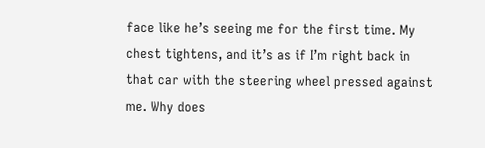face like he’s seeing me for the first time. My chest tightens, and it’s as if I’m right back in that car with the steering wheel pressed against me. Why does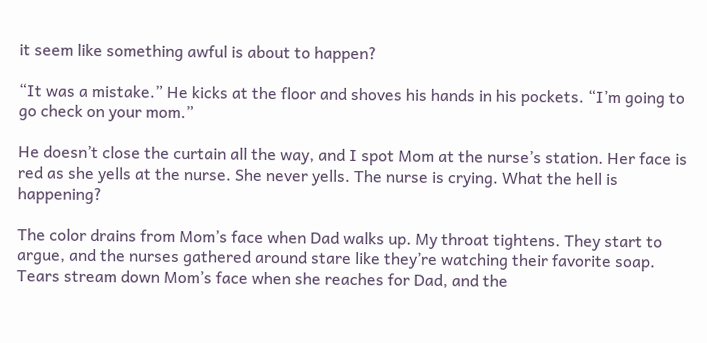it seem like something awful is about to happen?

“It was a mistake.” He kicks at the floor and shoves his hands in his pockets. “I’m going to go check on your mom.”

He doesn’t close the curtain all the way, and I spot Mom at the nurse’s station. Her face is red as she yells at the nurse. She never yells. The nurse is crying. What the hell is happening?

The color drains from Mom’s face when Dad walks up. My throat tightens. They start to argue, and the nurses gathered around stare like they’re watching their favorite soap. Tears stream down Mom’s face when she reaches for Dad, and the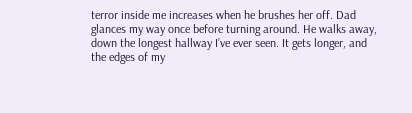terror inside me increases when he brushes her off. Dad glances my way once before turning around. He walks away, down the longest hallway I’ve ever seen. It gets longer, and the edges of my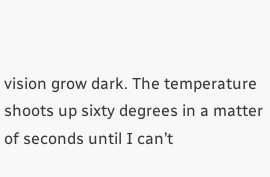vision grow dark. The temperature shoots up sixty degrees in a matter of seconds until I can’t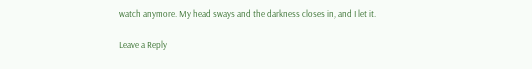watch anymore. My head sways and the darkness closes in, and I let it.

Leave a Reply